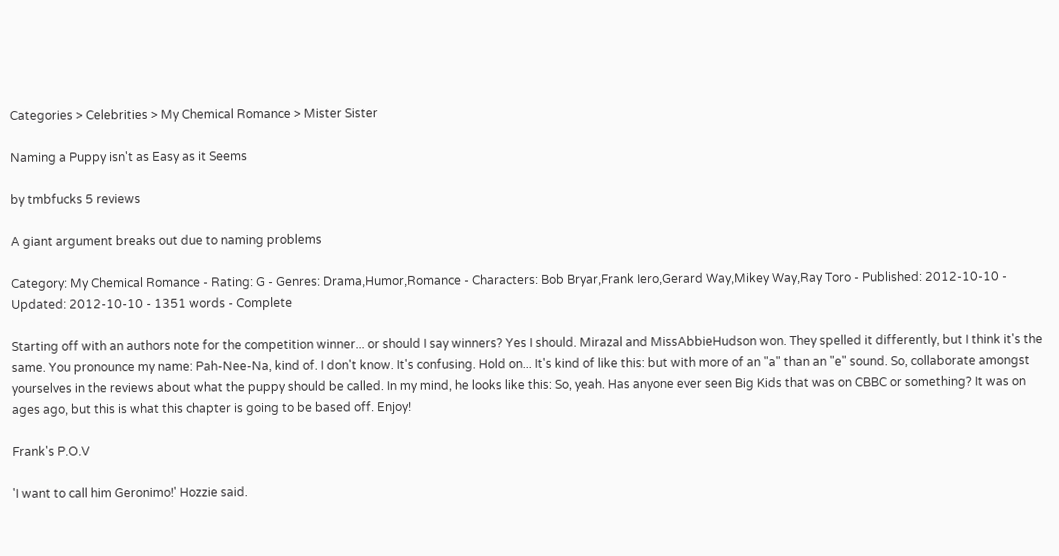Categories > Celebrities > My Chemical Romance > Mister Sister

Naming a Puppy isn't as Easy as it Seems

by tmbfucks 5 reviews

A giant argument breaks out due to naming problems

Category: My Chemical Romance - Rating: G - Genres: Drama,Humor,Romance - Characters: Bob Bryar,Frank Iero,Gerard Way,Mikey Way,Ray Toro - Published: 2012-10-10 - Updated: 2012-10-10 - 1351 words - Complete

Starting off with an authors note for the competition winner... or should I say winners? Yes I should. Mirazal and MissAbbieHudson won. They spelled it differently, but I think it's the same. You pronounce my name: Pah-Nee-Na, kind of. I don't know. It's confusing. Hold on... It's kind of like this: but with more of an "a" than an "e" sound. So, collaborate amongst yourselves in the reviews about what the puppy should be called. In my mind, he looks like this: So, yeah. Has anyone ever seen Big Kids that was on CBBC or something? It was on ages ago, but this is what this chapter is going to be based off. Enjoy!

Frank's P.O.V

'I want to call him Geronimo!' Hozzie said.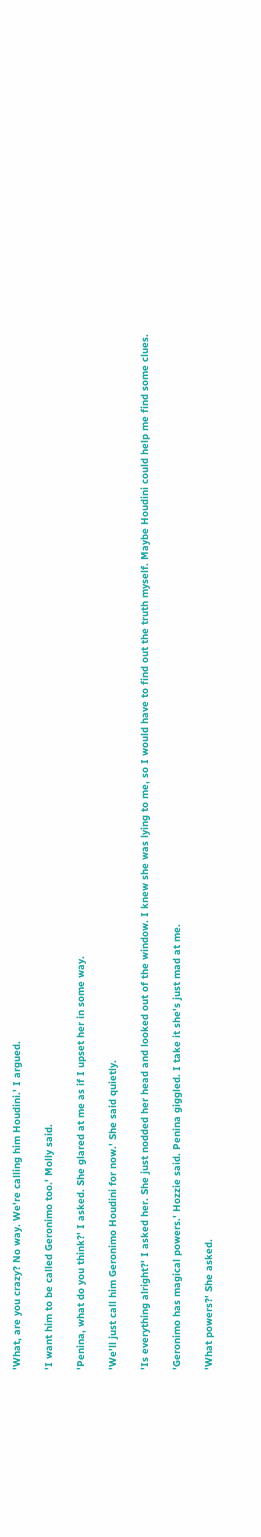'What, are you crazy? No way. We're calling him Houdini.' I argued.

'I want him to be called Geronimo too.' Molly said.

'Penina, what do you think?' I asked. She glared at me as if I upset her in some way.

'We'll just call him Geronimo Houdini for now.' She said quietly.

'Is everything alright?' I asked her. She just nodded her head and looked out of the window. I knew she was lying to me, so I would have to find out the truth myself. Maybe Houdini could help me find some clues.

'Geronimo has magical powers.' Hozzie said. Penina giggled. I take it she's just mad at me.

'What powers?' She asked.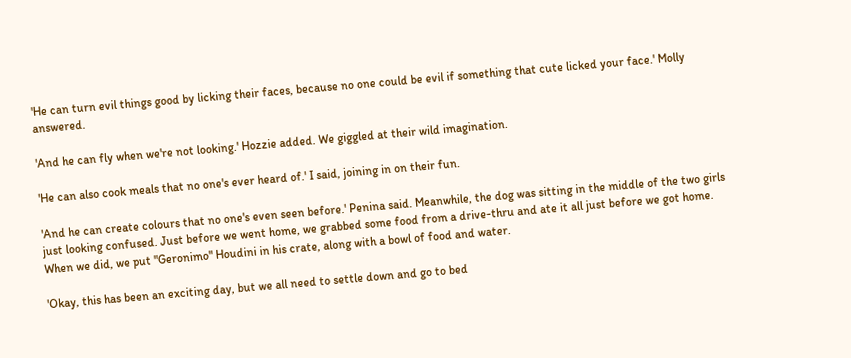'He can turn evil things good by licking their faces, because no one could be evil if something that cute licked your face.' Molly answered.

'And he can fly when we're not looking.' Hozzie added. We giggled at their wild imagination.

'He can also cook meals that no one's ever heard of.' I said, joining in on their fun.

'And he can create colours that no one's even seen before.' Penina said. Meanwhile, the dog was sitting in the middle of the two girls just looking confused. Just before we went home, we grabbed some food from a drive-thru and ate it all just before we got home. When we did, we put "Geronimo" Houdini in his crate, along with a bowl of food and water.

'Okay, this has been an exciting day, but we all need to settle down and go to bed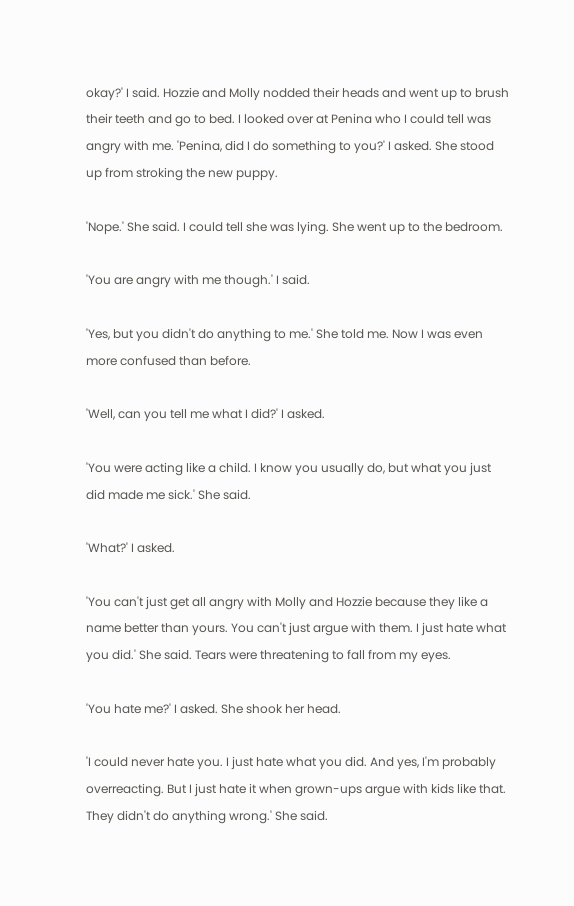okay?' I said. Hozzie and Molly nodded their heads and went up to brush their teeth and go to bed. I looked over at Penina who I could tell was angry with me. 'Penina, did I do something to you?' I asked. She stood up from stroking the new puppy.

'Nope.' She said. I could tell she was lying. She went up to the bedroom.

'You are angry with me though.' I said.

'Yes, but you didn't do anything to me.' She told me. Now I was even more confused than before.

'Well, can you tell me what I did?' I asked.

'You were acting like a child. I know you usually do, but what you just did made me sick.' She said.

'What?' I asked.

'You can't just get all angry with Molly and Hozzie because they like a name better than yours. You can't just argue with them. I just hate what you did.' She said. Tears were threatening to fall from my eyes.

'You hate me?' I asked. She shook her head.

'I could never hate you. I just hate what you did. And yes, I'm probably overreacting. But I just hate it when grown-ups argue with kids like that. They didn't do anything wrong.' She said.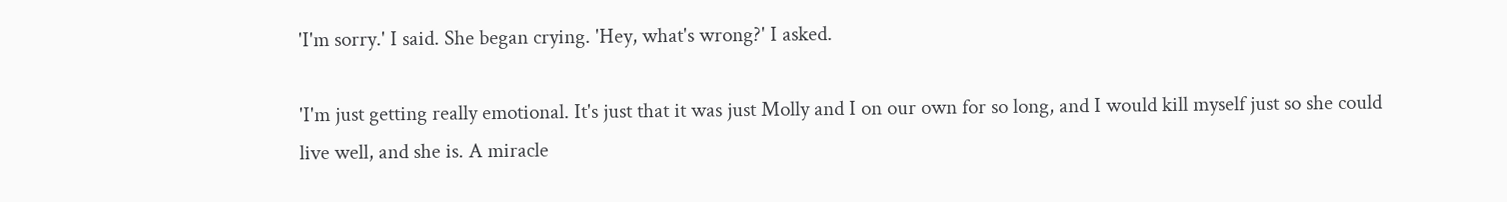'I'm sorry.' I said. She began crying. 'Hey, what's wrong?' I asked.

'I'm just getting really emotional. It's just that it was just Molly and I on our own for so long, and I would kill myself just so she could live well, and she is. A miracle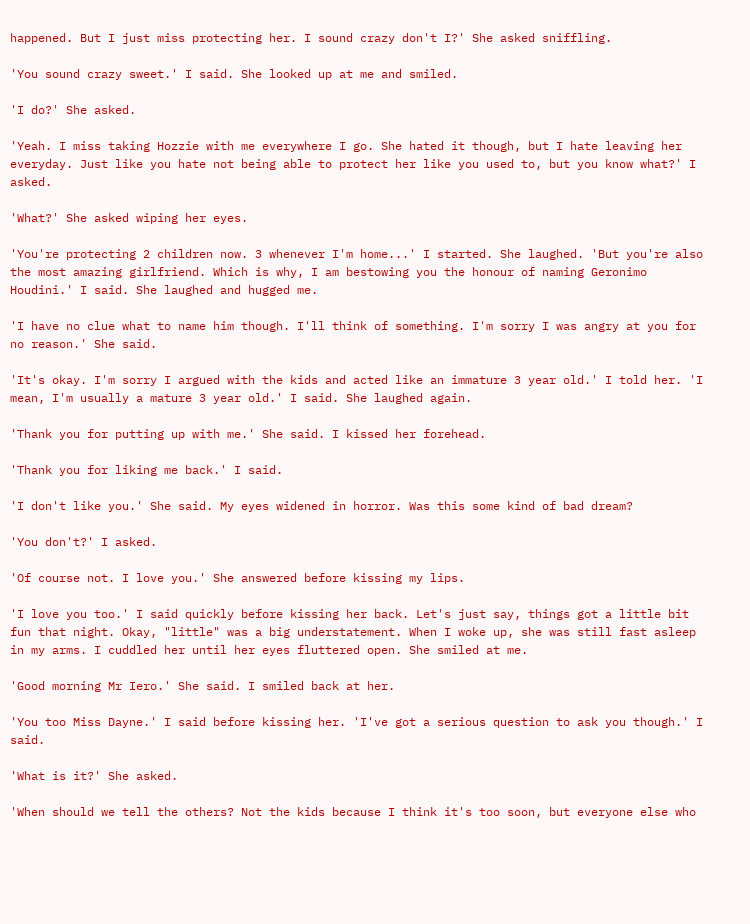happened. But I just miss protecting her. I sound crazy don't I?' She asked sniffling.

'You sound crazy sweet.' I said. She looked up at me and smiled.

'I do?' She asked.

'Yeah. I miss taking Hozzie with me everywhere I go. She hated it though, but I hate leaving her everyday. Just like you hate not being able to protect her like you used to, but you know what?' I asked.

'What?' She asked wiping her eyes.

'You're protecting 2 children now. 3 whenever I'm home...' I started. She laughed. 'But you're also the most amazing girlfriend. Which is why, I am bestowing you the honour of naming Geronimo Houdini.' I said. She laughed and hugged me.

'I have no clue what to name him though. I'll think of something. I'm sorry I was angry at you for no reason.' She said.

'It's okay. I'm sorry I argued with the kids and acted like an immature 3 year old.' I told her. 'I mean, I'm usually a mature 3 year old.' I said. She laughed again.

'Thank you for putting up with me.' She said. I kissed her forehead.

'Thank you for liking me back.' I said.

'I don't like you.' She said. My eyes widened in horror. Was this some kind of bad dream?

'You don't?' I asked.

'Of course not. I love you.' She answered before kissing my lips.

'I love you too.' I said quickly before kissing her back. Let's just say, things got a little bit fun that night. Okay, "little" was a big understatement. When I woke up, she was still fast asleep in my arms. I cuddled her until her eyes fluttered open. She smiled at me.

'Good morning Mr Iero.' She said. I smiled back at her.

'You too Miss Dayne.' I said before kissing her. 'I've got a serious question to ask you though.' I said.

'What is it?' She asked.

'When should we tell the others? Not the kids because I think it's too soon, but everyone else who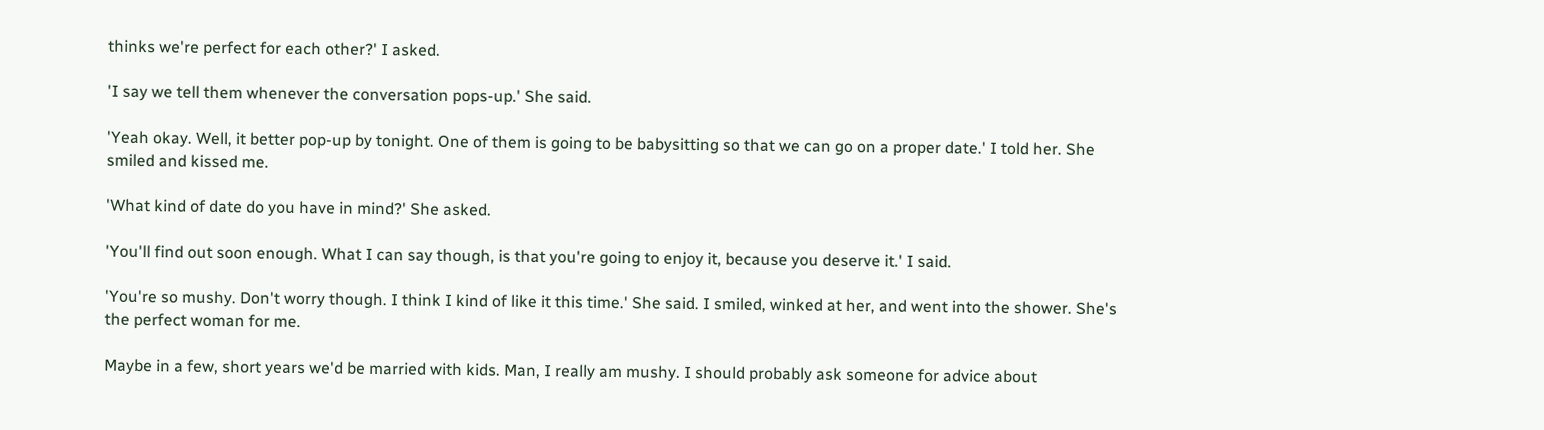thinks we're perfect for each other?' I asked.

'I say we tell them whenever the conversation pops-up.' She said.

'Yeah okay. Well, it better pop-up by tonight. One of them is going to be babysitting so that we can go on a proper date.' I told her. She smiled and kissed me.

'What kind of date do you have in mind?' She asked.

'You'll find out soon enough. What I can say though, is that you're going to enjoy it, because you deserve it.' I said.

'You're so mushy. Don't worry though. I think I kind of like it this time.' She said. I smiled, winked at her, and went into the shower. She's the perfect woman for me.

Maybe in a few, short years we'd be married with kids. Man, I really am mushy. I should probably ask someone for advice about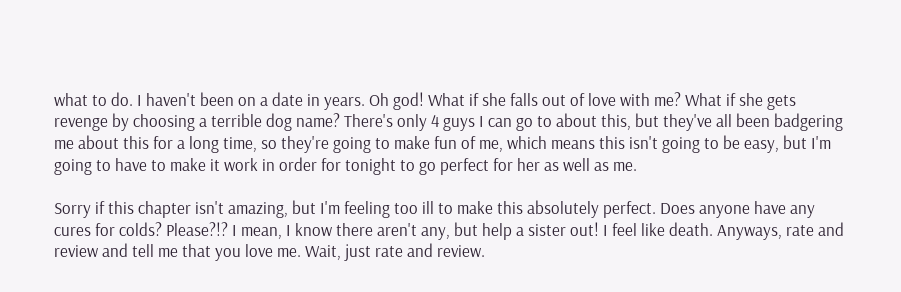what to do. I haven't been on a date in years. Oh god! What if she falls out of love with me? What if she gets revenge by choosing a terrible dog name? There's only 4 guys I can go to about this, but they've all been badgering me about this for a long time, so they're going to make fun of me, which means this isn't going to be easy, but I'm going to have to make it work in order for tonight to go perfect for her as well as me.

Sorry if this chapter isn't amazing, but I'm feeling too ill to make this absolutely perfect. Does anyone have any cures for colds? Please?!? I mean, I know there aren't any, but help a sister out! I feel like death. Anyways, rate and review and tell me that you love me. Wait, just rate and review.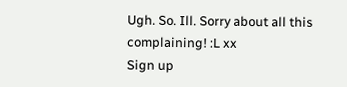Ugh. So. Ill. Sorry about all this complaining! :L xx
Sign up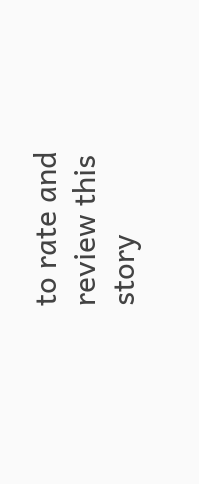to rate and review this story